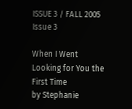ISSUE 3 / FALL 2005
Issue 3

When I Went Looking for You the First Time
by Stephanie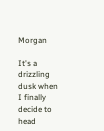Morgan

It's a drizzling dusk when I finally decide to head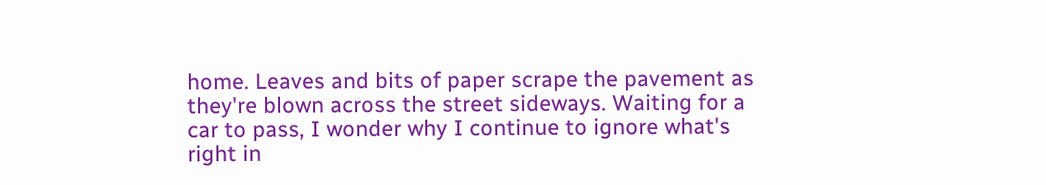home. Leaves and bits of paper scrape the pavement as they're blown across the street sideways. Waiting for a car to pass, I wonder why I continue to ignore what's right in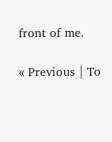front of me.

« Previous | To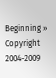Beginning »
Copyright 2004-2009